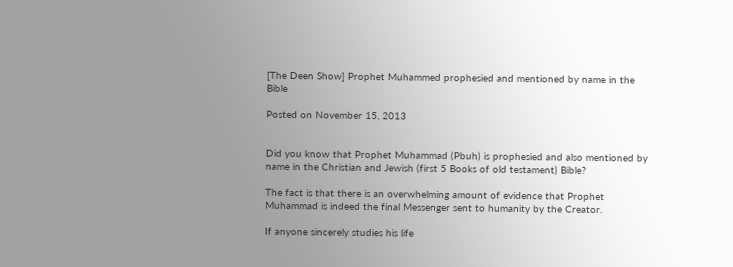[The Deen Show] Prophet Muhammed prophesied and mentioned by name in the Bible

Posted on November 15, 2013


Did you know that Prophet Muhammad (Pbuh) is prophesied and also mentioned by name in the Christian and Jewish (first 5 Books of old testament) Bible?

The fact is that there is an overwhelming amount of evidence that Prophet Muhammad is indeed the final Messenger sent to humanity by the Creator.

If anyone sincerely studies his life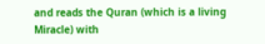and reads the Quran (which is a living Miracle) with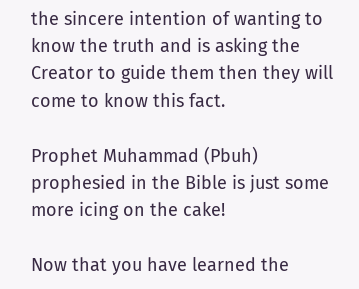the sincere intention of wanting to know the truth and is asking the Creator to guide them then they will come to know this fact.

Prophet Muhammad (Pbuh) prophesied in the Bible is just some more icing on the cake!

Now that you have learned the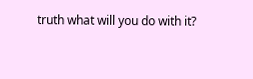truth what will you do with it?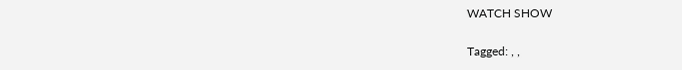WATCH SHOW

Tagged: , ,